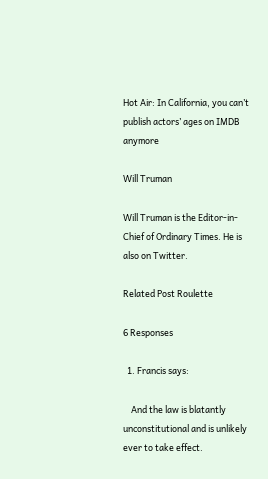Hot Air: In California, you can’t publish actors’ ages on IMDB anymore

Will Truman

Will Truman is the Editor-in-Chief of Ordinary Times. He is also on Twitter.

Related Post Roulette

6 Responses

  1. Francis says:

    And the law is blatantly unconstitutional and is unlikely ever to take effect.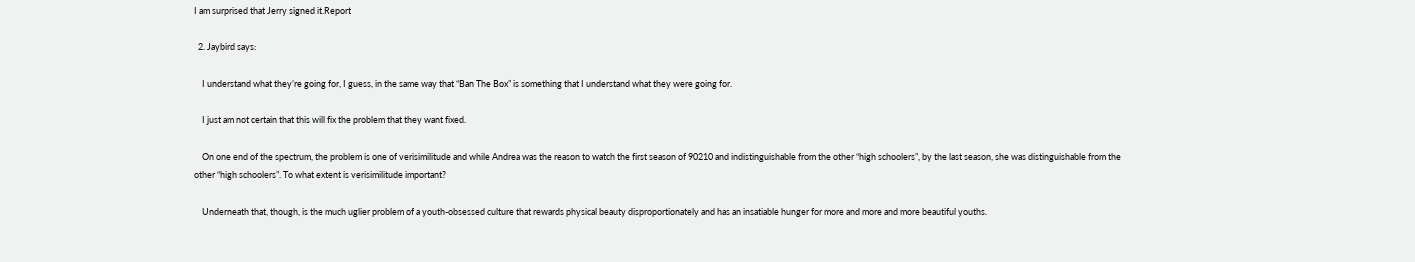I am surprised that Jerry signed it.Report

  2. Jaybird says:

    I understand what they’re going for, I guess, in the same way that “Ban The Box” is something that I understand what they were going for.

    I just am not certain that this will fix the problem that they want fixed.

    On one end of the spectrum, the problem is one of verisimilitude and while Andrea was the reason to watch the first season of 90210 and indistinguishable from the other “high schoolers”, by the last season, she was distinguishable from the other “high schoolers”. To what extent is verisimilitude important?

    Underneath that, though, is the much uglier problem of a youth-obsessed culture that rewards physical beauty disproportionately and has an insatiable hunger for more and more and more beautiful youths.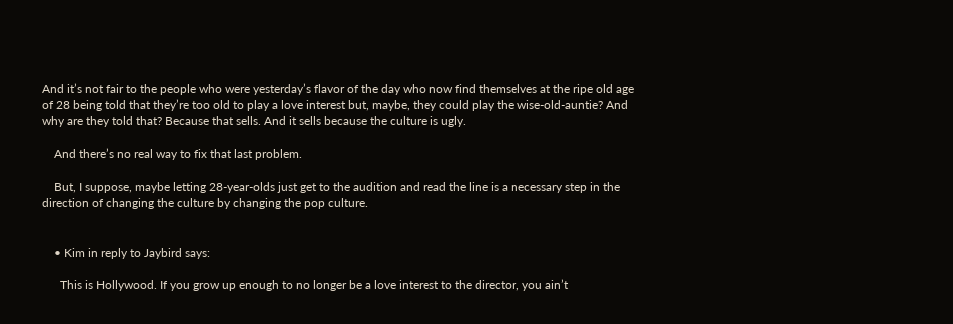And it’s not fair to the people who were yesterday’s flavor of the day who now find themselves at the ripe old age of 28 being told that they’re too old to play a love interest but, maybe, they could play the wise-old-auntie? And why are they told that? Because that sells. And it sells because the culture is ugly.

    And there’s no real way to fix that last problem.

    But, I suppose, maybe letting 28-year-olds just get to the audition and read the line is a necessary step in the direction of changing the culture by changing the pop culture.


    • Kim in reply to Jaybird says:

      This is Hollywood. If you grow up enough to no longer be a love interest to the director, you ain’t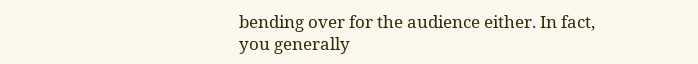bending over for the audience either. In fact, you generally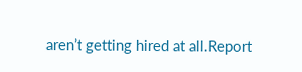aren’t getting hired at all.Report